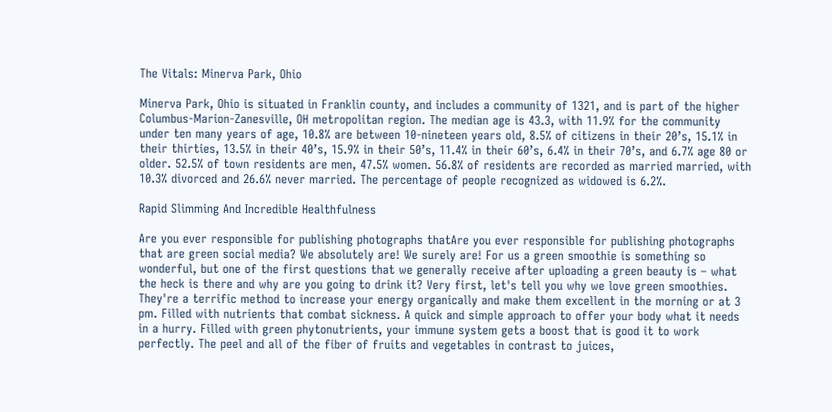The Vitals: Minerva Park, Ohio

Minerva Park, Ohio is situated in Franklin county, and includes a community of 1321, and is part of the higher Columbus-Marion-Zanesville, OH metropolitan region. The median age is 43.3, with 11.9% for the community under ten many years of age, 10.8% are between 10-nineteen years old, 8.5% of citizens in their 20’s, 15.1% in their thirties, 13.5% in their 40’s, 15.9% in their 50’s, 11.4% in their 60’s, 6.4% in their 70’s, and 6.7% age 80 or older. 52.5% of town residents are men, 47.5% women. 56.8% of residents are recorded as married married, with 10.3% divorced and 26.6% never married. The percentage of people recognized as widowed is 6.2%.

Rapid Slimming And Incredible Healthfulness

Are you ever responsible for publishing photographs thatAre you ever responsible for publishing photographs that are green social media? We absolutely are! We surely are! For us a green smoothie is something so wonderful, but one of the first questions that we generally receive after uploading a green beauty is – what the heck is there and why are you going to drink it? Very first, let's tell you why we love green smoothies. They're a terrific method to increase your energy organically and make them excellent in the morning or at 3 pm. Filled with nutrients that combat sickness. A quick and simple approach to offer your body what it needs in a hurry. Filled with green phytonutrients, your immune system gets a boost that is good it to work perfectly. The peel and all of the fiber of fruits and vegetables in contrast to juices,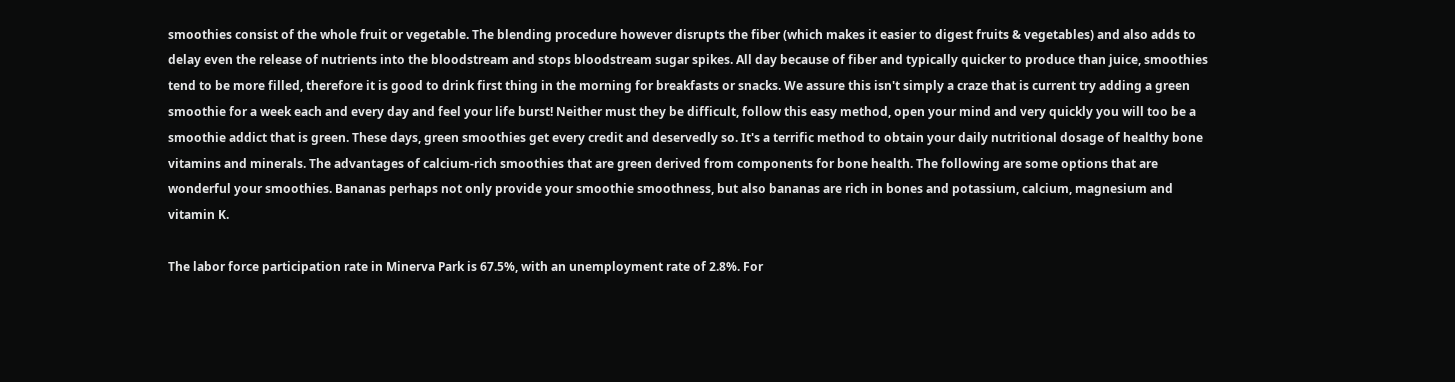smoothies consist of the whole fruit or vegetable. The blending procedure however disrupts the fiber (which makes it easier to digest fruits & vegetables) and also adds to delay even the release of nutrients into the bloodstream and stops bloodstream sugar spikes. All day because of fiber and typically quicker to produce than juice, smoothies tend to be more filled, therefore it is good to drink first thing in the morning for breakfasts or snacks. We assure this isn't simply a craze that is current try adding a green smoothie for a week each and every day and feel your life burst! Neither must they be difficult, follow this easy method, open your mind and very quickly you will too be a smoothie addict that is green. These days, green smoothies get every credit and deservedly so. It's a terrific method to obtain your daily nutritional dosage of healthy bone vitamins and minerals. The advantages of calcium-rich smoothies that are green derived from components for bone health. The following are some options that are wonderful your smoothies. Bananas perhaps not only provide your smoothie smoothness, but also bananas are rich in bones and potassium, calcium, magnesium and vitamin K.

The labor force participation rate in Minerva Park is 67.5%, with an unemployment rate of 2.8%. For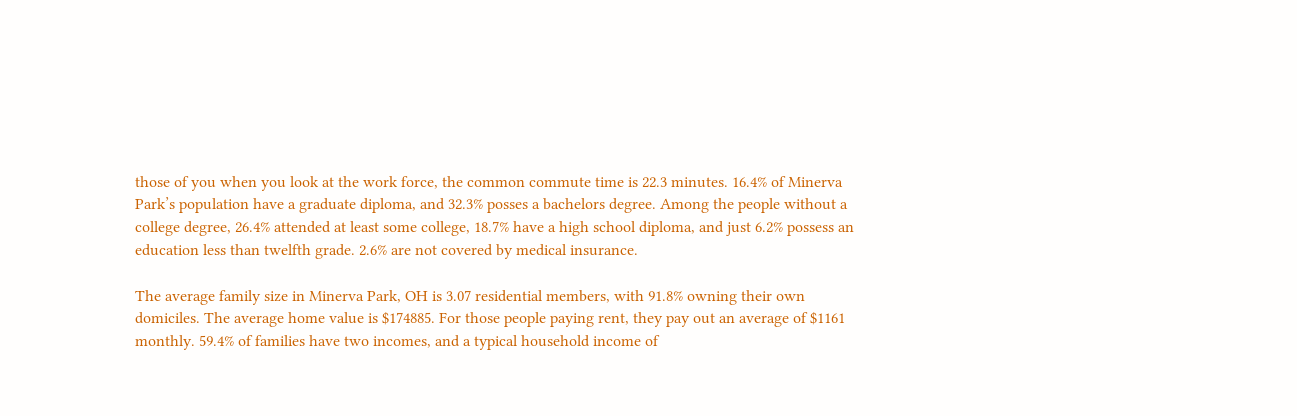those of you when you look at the work force, the common commute time is 22.3 minutes. 16.4% of Minerva Park’s population have a graduate diploma, and 32.3% posses a bachelors degree. Among the people without a college degree, 26.4% attended at least some college, 18.7% have a high school diploma, and just 6.2% possess an education less than twelfth grade. 2.6% are not covered by medical insurance.

The average family size in Minerva Park, OH is 3.07 residential members, with 91.8% owning their own domiciles. The average home value is $174885. For those people paying rent, they pay out an average of $1161 monthly. 59.4% of families have two incomes, and a typical household income of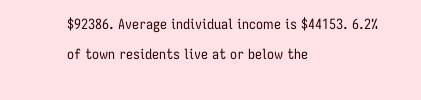$92386. Average individual income is $44153. 6.2% of town residents live at or below the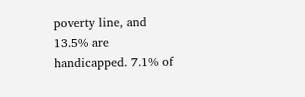poverty line, and 13.5% are handicapped. 7.1% of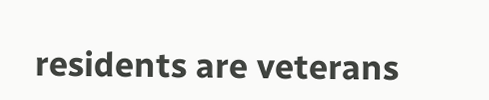residents are veterans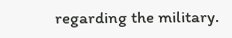regarding the military.